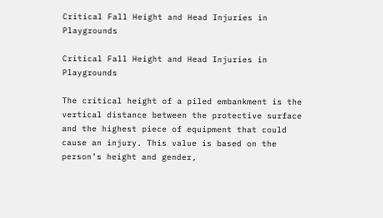Critical Fall Height and Head Injuries in Playgrounds

Critical Fall Height and Head Injuries in Playgrounds

The critical height of a piled embankment is the vertical distance between the protective surface and the highest piece of equipment that could cause an injury. This value is based on the person’s height and gender,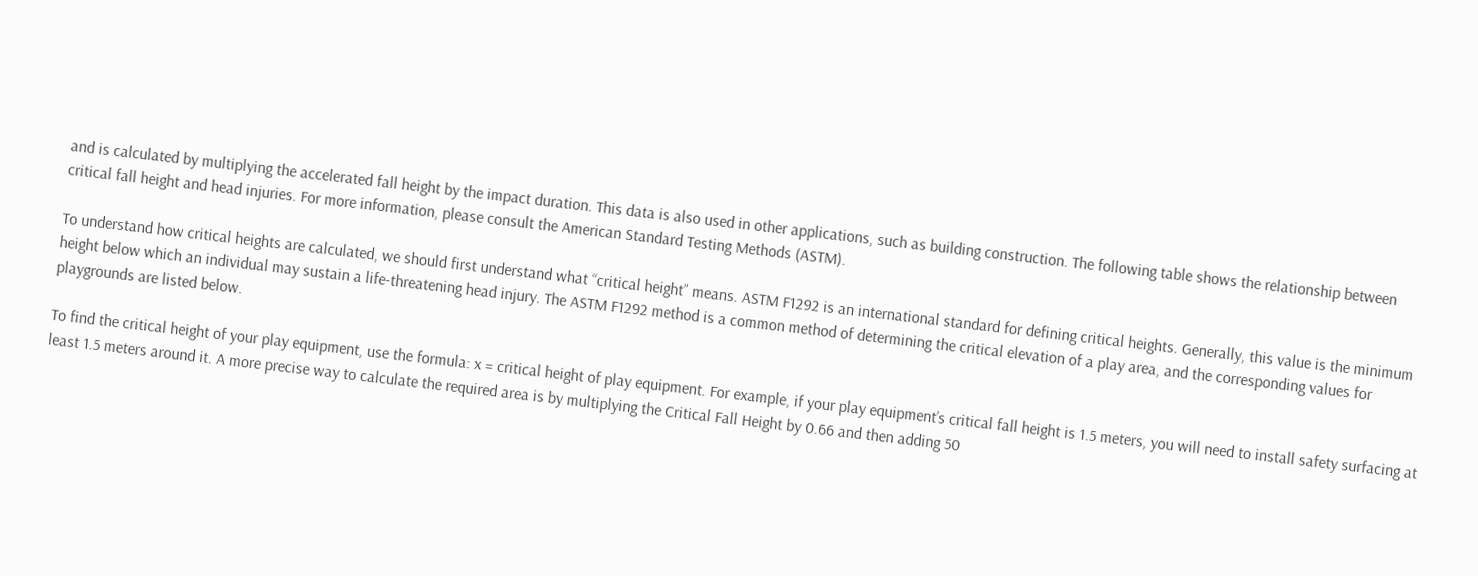and is calculated by multiplying the accelerated fall height by the impact duration. This data is also used in other applications, such as building construction. The following table shows the relationship between critical fall height and head injuries. For more information, please consult the American Standard Testing Methods (ASTM).

To understand how critical heights are calculated, we should first understand what “critical height” means. ASTM F1292 is an international standard for defining critical heights. Generally, this value is the minimum height below which an individual may sustain a life-threatening head injury. The ASTM F1292 method is a common method of determining the critical elevation of a play area, and the corresponding values for playgrounds are listed below.

To find the critical height of your play equipment, use the formula: x = critical height of play equipment. For example, if your play equipment’s critical fall height is 1.5 meters, you will need to install safety surfacing at least 1.5 meters around it. A more precise way to calculate the required area is by multiplying the Critical Fall Height by 0.66 and then adding 50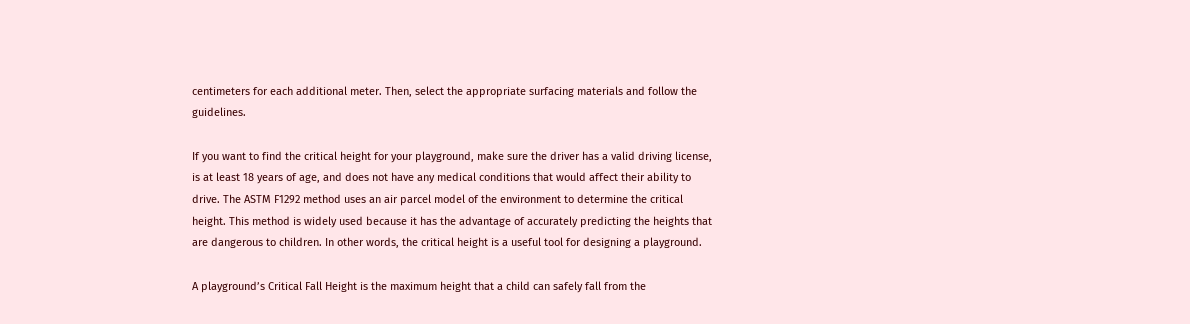centimeters for each additional meter. Then, select the appropriate surfacing materials and follow the guidelines.

If you want to find the critical height for your playground, make sure the driver has a valid driving license, is at least 18 years of age, and does not have any medical conditions that would affect their ability to drive. The ASTM F1292 method uses an air parcel model of the environment to determine the critical height. This method is widely used because it has the advantage of accurately predicting the heights that are dangerous to children. In other words, the critical height is a useful tool for designing a playground.

A playground’s Critical Fall Height is the maximum height that a child can safely fall from the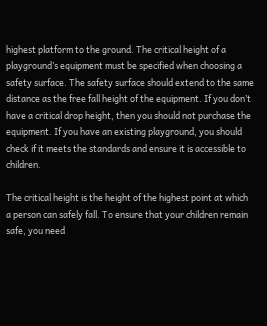highest platform to the ground. The critical height of a playground’s equipment must be specified when choosing a safety surface. The safety surface should extend to the same distance as the free fall height of the equipment. If you don’t have a critical drop height, then you should not purchase the equipment. If you have an existing playground, you should check if it meets the standards and ensure it is accessible to children.

The critical height is the height of the highest point at which a person can safely fall. To ensure that your children remain safe, you need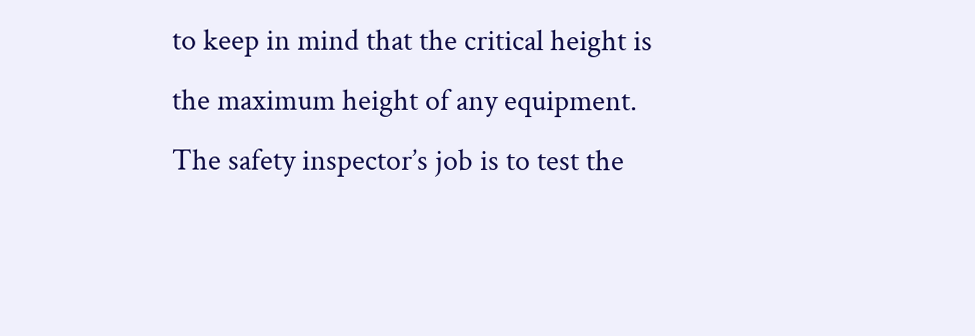to keep in mind that the critical height is the maximum height of any equipment. The safety inspector’s job is to test the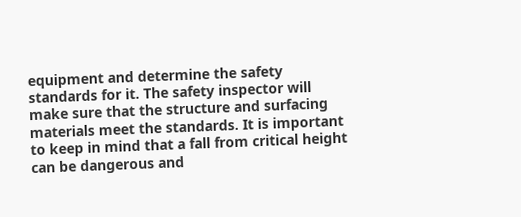equipment and determine the safety standards for it. The safety inspector will make sure that the structure and surfacing materials meet the standards. It is important to keep in mind that a fall from critical height can be dangerous and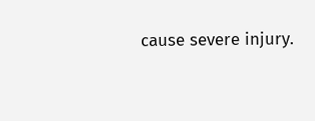cause severe injury.